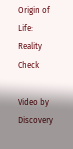Origin of Life: Reality Check

Video by Discovery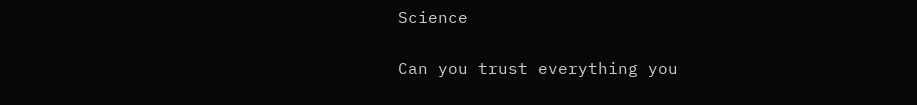Science

Can you trust everything you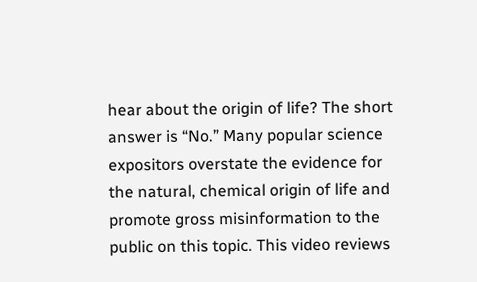hear about the origin of life? The short answer is “No.” Many popular science expositors overstate the evidence for the natural, chemical origin of life and promote gross misinformation to the public on this topic. This video reviews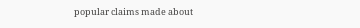popular claims made about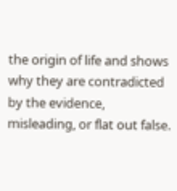the origin of life and shows why they are contradicted by the evidence, misleading, or flat out false.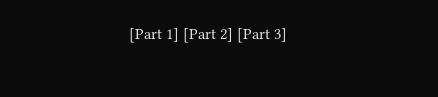[Part 1] [Part 2] [Part 3]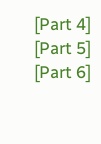[Part 4] [Part 5] [Part 6]